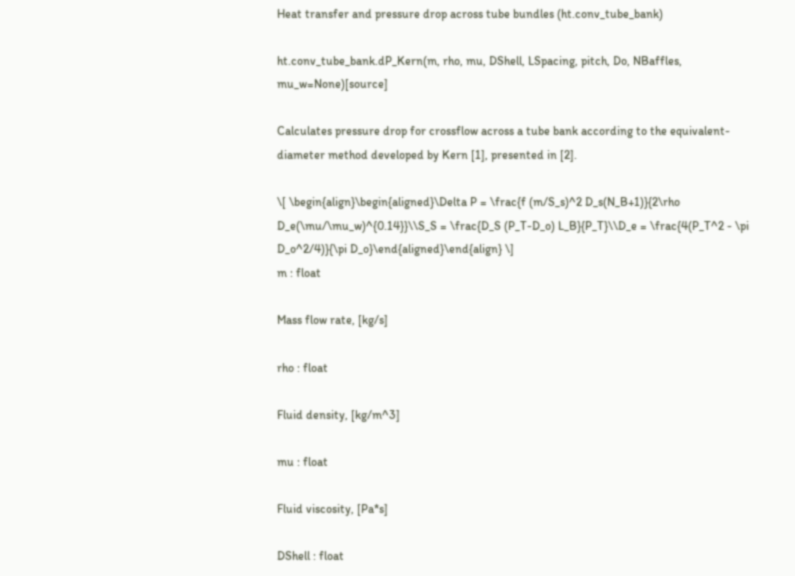Heat transfer and pressure drop across tube bundles (ht.conv_tube_bank)

ht.conv_tube_bank.dP_Kern(m, rho, mu, DShell, LSpacing, pitch, Do, NBaffles, mu_w=None)[source]

Calculates pressure drop for crossflow across a tube bank according to the equivalent-diameter method developed by Kern [1], presented in [2].

\[ \begin{align}\begin{aligned}\Delta P = \frac{f (m/S_s)^2 D_s(N_B+1)}{2\rho D_e(\mu/\mu_w)^{0.14}}\\S_S = \frac{D_S (P_T-D_o) L_B}{P_T}\\D_e = \frac{4(P_T^2 - \pi D_o^2/4)}{\pi D_o}\end{aligned}\end{align} \]
m : float

Mass flow rate, [kg/s]

rho : float

Fluid density, [kg/m^3]

mu : float

Fluid viscosity, [Pa*s]

DShell : float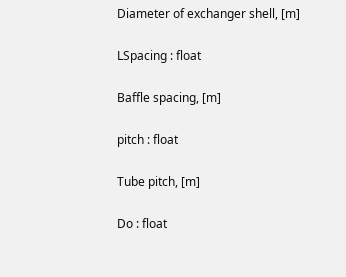Diameter of exchanger shell, [m]

LSpacing : float

Baffle spacing, [m]

pitch : float

Tube pitch, [m]

Do : float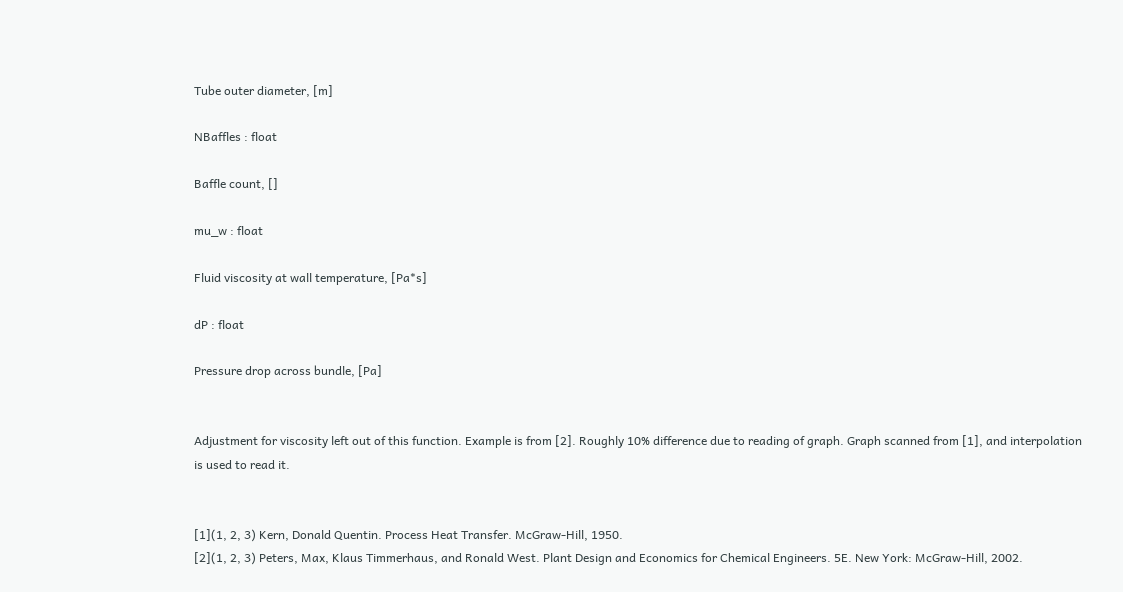Tube outer diameter, [m]

NBaffles : float

Baffle count, []

mu_w : float

Fluid viscosity at wall temperature, [Pa*s]

dP : float

Pressure drop across bundle, [Pa]


Adjustment for viscosity left out of this function. Example is from [2]. Roughly 10% difference due to reading of graph. Graph scanned from [1], and interpolation is used to read it.


[1](1, 2, 3) Kern, Donald Quentin. Process Heat Transfer. McGraw-Hill, 1950.
[2](1, 2, 3) Peters, Max, Klaus Timmerhaus, and Ronald West. Plant Design and Economics for Chemical Engineers. 5E. New York: McGraw-Hill, 2002.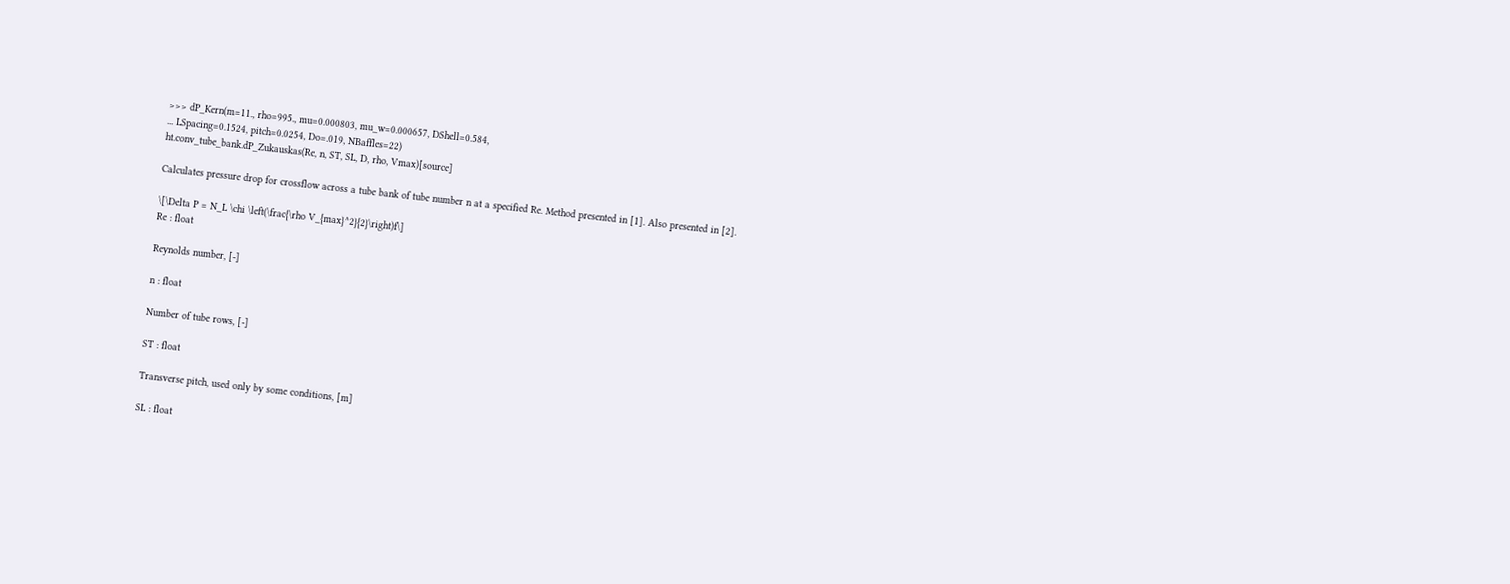>>> dP_Kern(m=11., rho=995., mu=0.000803, mu_w=0.000657, DShell=0.584,
... LSpacing=0.1524, pitch=0.0254, Do=.019, NBaffles=22)
ht.conv_tube_bank.dP_Zukauskas(Re, n, ST, SL, D, rho, Vmax)[source]

Calculates pressure drop for crossflow across a tube bank of tube number n at a specified Re. Method presented in [1]. Also presented in [2].

\[\Delta P = N_L \chi \left(\frac{\rho V_{max}^2}{2}\right)f\]
Re : float

Reynolds number, [-]

n : float

Number of tube rows, [-]

ST : float

Transverse pitch, used only by some conditions, [m]

SL : float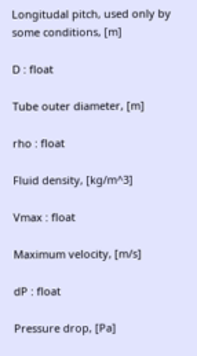Longitudal pitch, used only by some conditions, [m]

D : float

Tube outer diameter, [m]

rho : float

Fluid density, [kg/m^3]

Vmax : float

Maximum velocity, [m/s]

dP : float

Pressure drop, [Pa]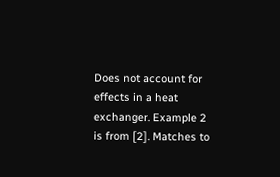Does not account for effects in a heat exchanger. Example 2 is from [2]. Matches to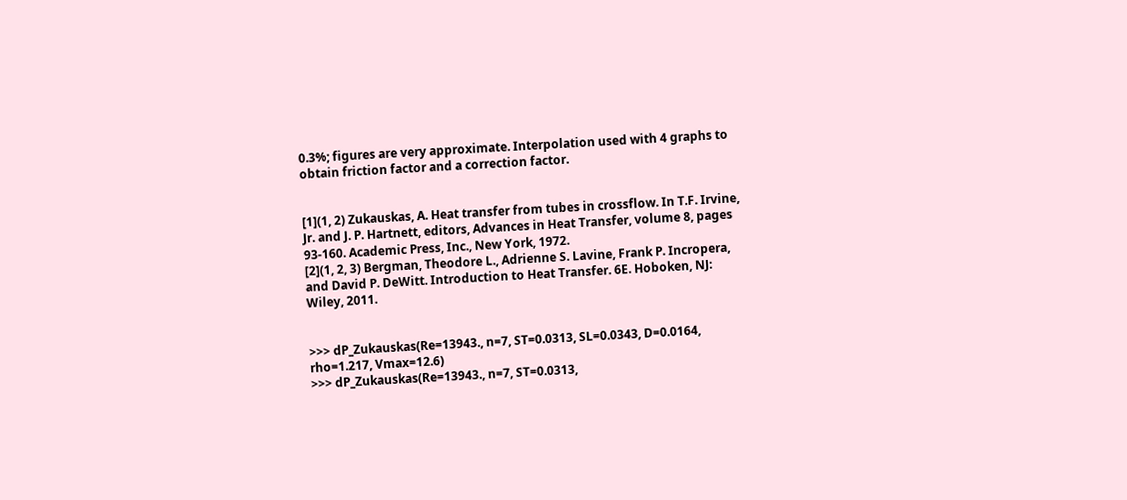0.3%; figures are very approximate. Interpolation used with 4 graphs to obtain friction factor and a correction factor.


[1](1, 2) Zukauskas, A. Heat transfer from tubes in crossflow. In T.F. Irvine, Jr. and J. P. Hartnett, editors, Advances in Heat Transfer, volume 8, pages 93-160. Academic Press, Inc., New York, 1972.
[2](1, 2, 3) Bergman, Theodore L., Adrienne S. Lavine, Frank P. Incropera, and David P. DeWitt. Introduction to Heat Transfer. 6E. Hoboken, NJ: Wiley, 2011.


>>> dP_Zukauskas(Re=13943., n=7, ST=0.0313, SL=0.0343, D=0.0164, rho=1.217, Vmax=12.6)
>>> dP_Zukauskas(Re=13943., n=7, ST=0.0313,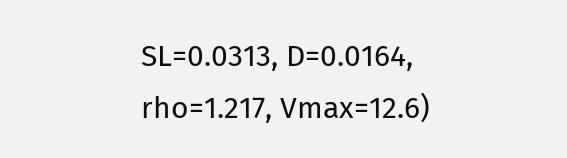SL=0.0313, D=0.0164, rho=1.217, Vmax=12.6)